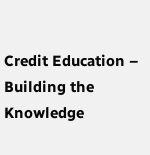Credit Education –
Building the Knowledge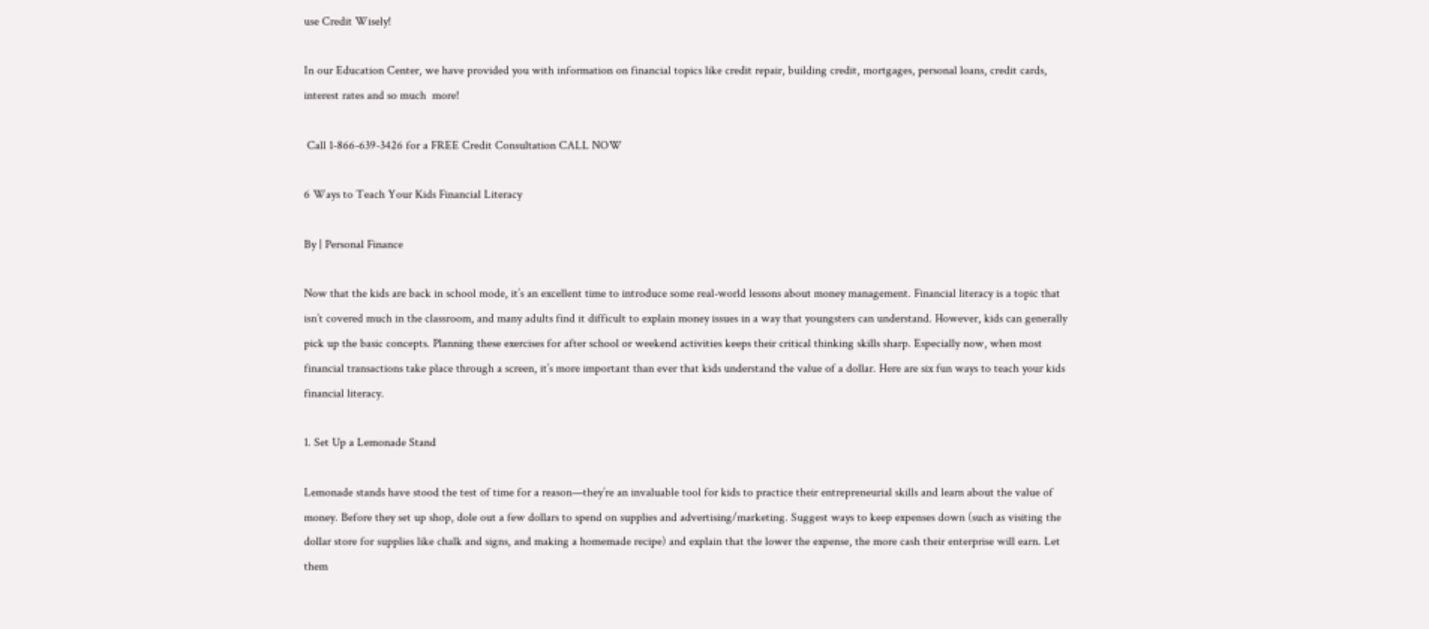use Credit Wisely!

In our Education Center, we have provided you with information on financial topics like credit repair, building credit, mortgages, personal loans, credit cards, interest rates and so much  more!

 Call 1-866-639-3426 for a FREE Credit Consultation CALL NOW

6 Ways to Teach Your Kids Financial Literacy

By | Personal Finance

Now that the kids are back in school mode, it’s an excellent time to introduce some real-world lessons about money management. Financial literacy is a topic that isn’t covered much in the classroom, and many adults find it difficult to explain money issues in a way that youngsters can understand. However, kids can generally pick up the basic concepts. Planning these exercises for after school or weekend activities keeps their critical thinking skills sharp. Especially now, when most financial transactions take place through a screen, it’s more important than ever that kids understand the value of a dollar. Here are six fun ways to teach your kids financial literacy.

1. Set Up a Lemonade Stand

Lemonade stands have stood the test of time for a reason—they’re an invaluable tool for kids to practice their entrepreneurial skills and learn about the value of money. Before they set up shop, dole out a few dollars to spend on supplies and advertising/marketing. Suggest ways to keep expenses down (such as visiting the dollar store for supplies like chalk and signs, and making a homemade recipe) and explain that the lower the expense, the more cash their enterprise will earn. Let them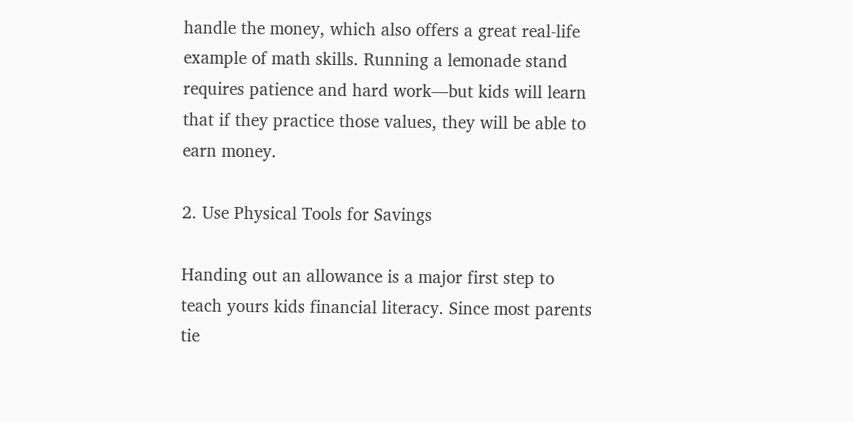handle the money, which also offers a great real-life example of math skills. Running a lemonade stand requires patience and hard work—but kids will learn that if they practice those values, they will be able to earn money.

2. Use Physical Tools for Savings

Handing out an allowance is a major first step to teach yours kids financial literacy. Since most parents tie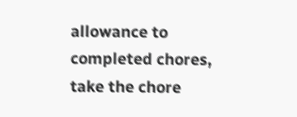allowance to completed chores, take the chore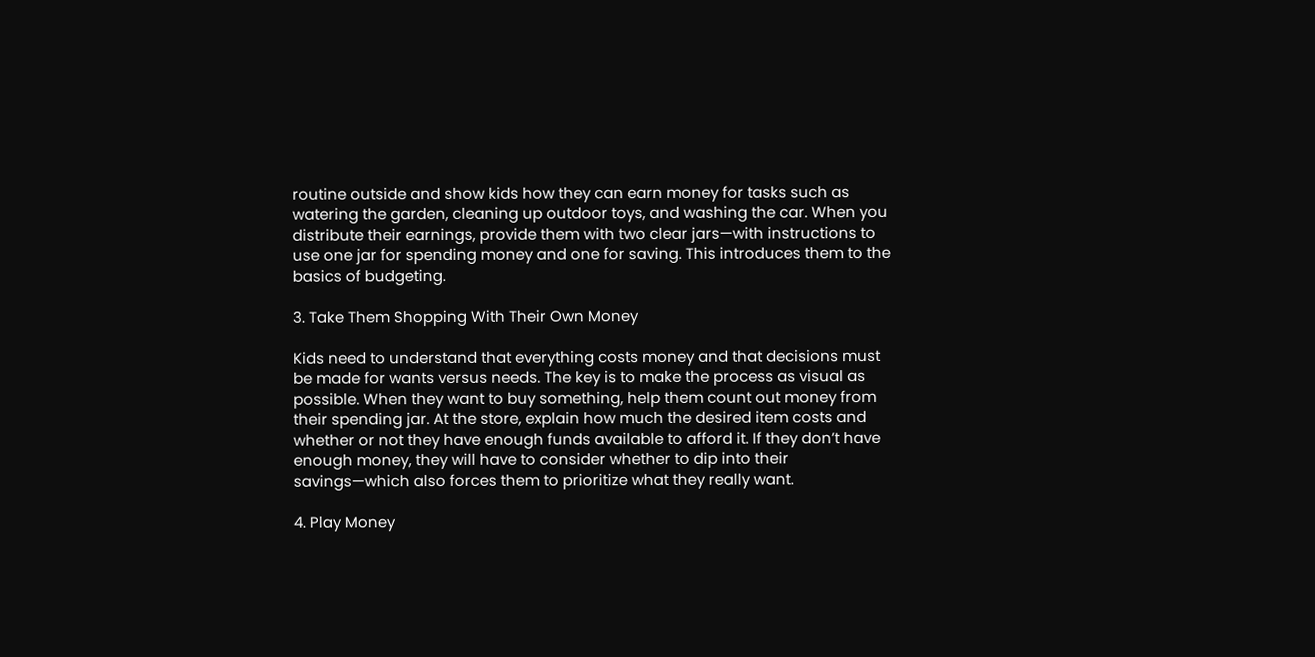routine outside and show kids how they can earn money for tasks such as watering the garden, cleaning up outdoor toys, and washing the car. When you distribute their earnings, provide them with two clear jars—with instructions to use one jar for spending money and one for saving. This introduces them to the basics of budgeting.

3. Take Them Shopping With Their Own Money

Kids need to understand that everything costs money and that decisions must be made for wants versus needs. The key is to make the process as visual as possible. When they want to buy something, help them count out money from their spending jar. At the store, explain how much the desired item costs and whether or not they have enough funds available to afford it. If they don’t have enough money, they will have to consider whether to dip into their savings—which also forces them to prioritize what they really want.

4. Play Money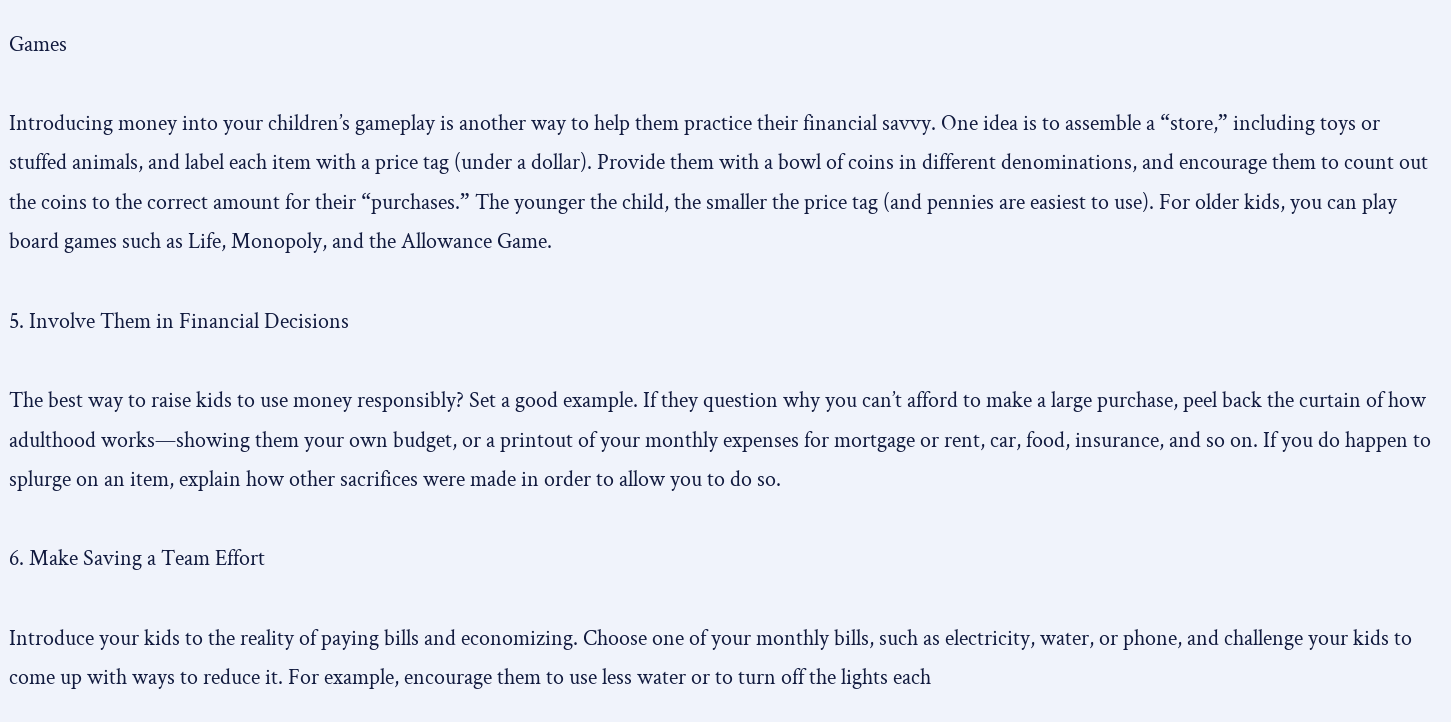Games

Introducing money into your children’s gameplay is another way to help them practice their financial savvy. One idea is to assemble a “store,” including toys or stuffed animals, and label each item with a price tag (under a dollar). Provide them with a bowl of coins in different denominations, and encourage them to count out the coins to the correct amount for their “purchases.” The younger the child, the smaller the price tag (and pennies are easiest to use). For older kids, you can play board games such as Life, Monopoly, and the Allowance Game.

5. Involve Them in Financial Decisions

The best way to raise kids to use money responsibly? Set a good example. If they question why you can’t afford to make a large purchase, peel back the curtain of how adulthood works—showing them your own budget, or a printout of your monthly expenses for mortgage or rent, car, food, insurance, and so on. If you do happen to splurge on an item, explain how other sacrifices were made in order to allow you to do so.

6. Make Saving a Team Effort

Introduce your kids to the reality of paying bills and economizing. Choose one of your monthly bills, such as electricity, water, or phone, and challenge your kids to come up with ways to reduce it. For example, encourage them to use less water or to turn off the lights each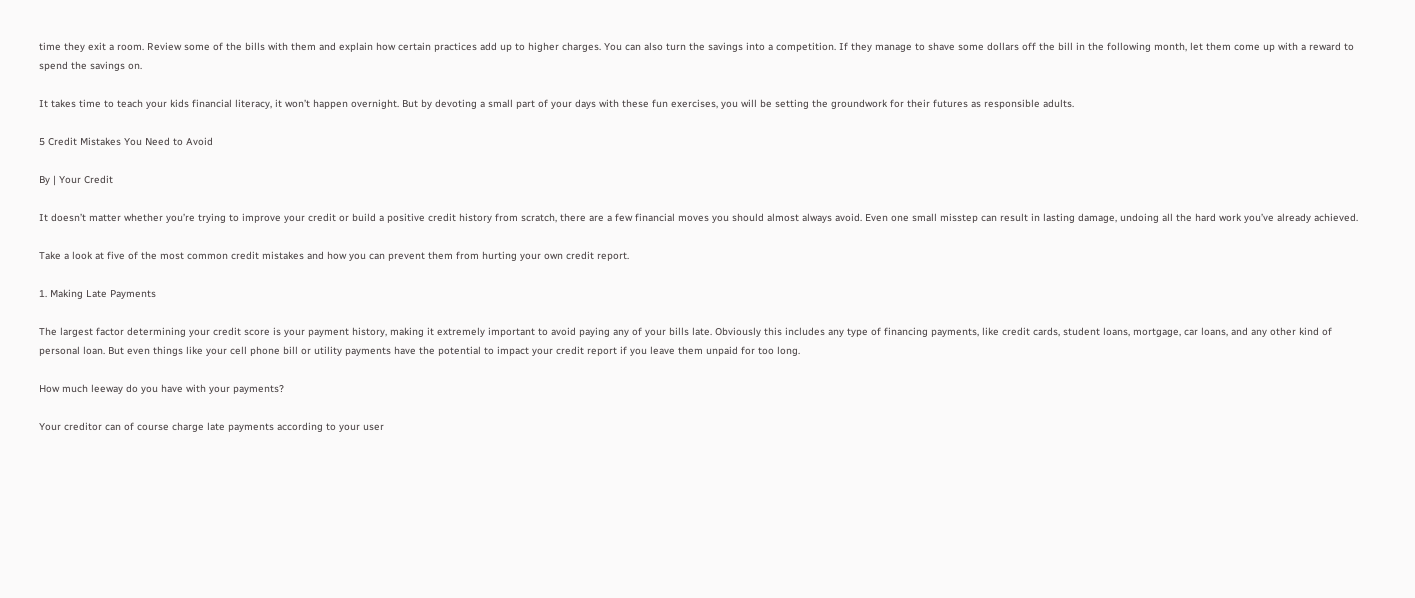time they exit a room. Review some of the bills with them and explain how certain practices add up to higher charges. You can also turn the savings into a competition. If they manage to shave some dollars off the bill in the following month, let them come up with a reward to spend the savings on.

It takes time to teach your kids financial literacy, it won’t happen overnight. But by devoting a small part of your days with these fun exercises, you will be setting the groundwork for their futures as responsible adults.

5 Credit Mistakes You Need to Avoid

By | Your Credit

It doesn’t matter whether you’re trying to improve your credit or build a positive credit history from scratch, there are a few financial moves you should almost always avoid. Even one small misstep can result in lasting damage, undoing all the hard work you’ve already achieved.

Take a look at five of the most common credit mistakes and how you can prevent them from hurting your own credit report.

1. Making Late Payments

The largest factor determining your credit score is your payment history, making it extremely important to avoid paying any of your bills late. Obviously this includes any type of financing payments, like credit cards, student loans, mortgage, car loans, and any other kind of personal loan. But even things like your cell phone bill or utility payments have the potential to impact your credit report if you leave them unpaid for too long.

How much leeway do you have with your payments?

Your creditor can of course charge late payments according to your user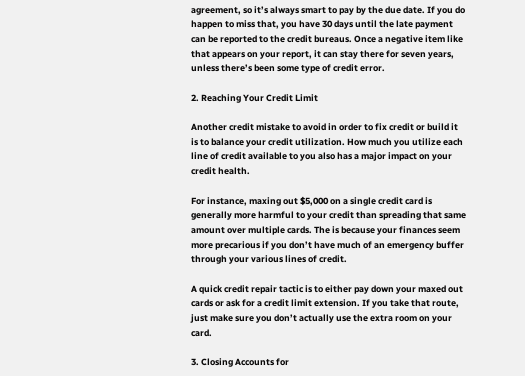agreement, so it’s always smart to pay by the due date. If you do happen to miss that, you have 30 days until the late payment can be reported to the credit bureaus. Once a negative item like that appears on your report, it can stay there for seven years, unless there’s been some type of credit error.

2. Reaching Your Credit Limit

Another credit mistake to avoid in order to fix credit or build it is to balance your credit utilization. How much you utilize each line of credit available to you also has a major impact on your credit health.

For instance, maxing out $5,000 on a single credit card is generally more harmful to your credit than spreading that same amount over multiple cards. The is because your finances seem more precarious if you don’t have much of an emergency buffer through your various lines of credit.

A quick credit repair tactic is to either pay down your maxed out cards or ask for a credit limit extension. If you take that route, just make sure you don’t actually use the extra room on your card.

3. Closing Accounts for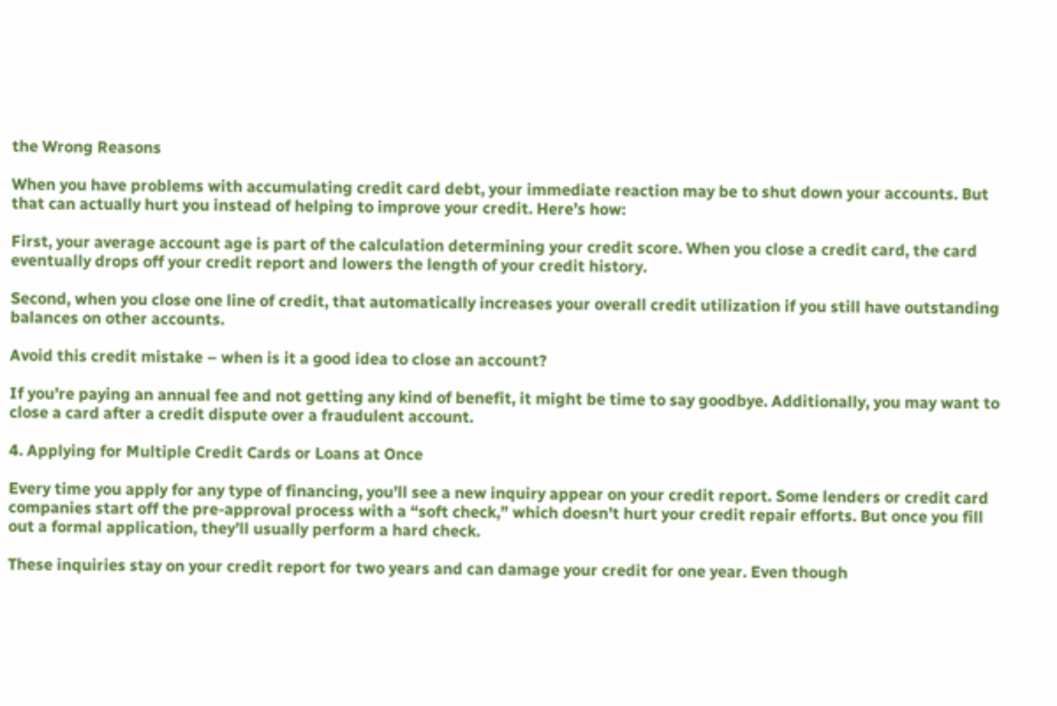the Wrong Reasons

When you have problems with accumulating credit card debt, your immediate reaction may be to shut down your accounts. But that can actually hurt you instead of helping to improve your credit. Here’s how:

First, your average account age is part of the calculation determining your credit score. When you close a credit card, the card eventually drops off your credit report and lowers the length of your credit history.

Second, when you close one line of credit, that automatically increases your overall credit utilization if you still have outstanding balances on other accounts.

Avoid this credit mistake – when is it a good idea to close an account?

If you’re paying an annual fee and not getting any kind of benefit, it might be time to say goodbye. Additionally, you may want to close a card after a credit dispute over a fraudulent account.

4. Applying for Multiple Credit Cards or Loans at Once

Every time you apply for any type of financing, you’ll see a new inquiry appear on your credit report. Some lenders or credit card companies start off the pre-approval process with a “soft check,” which doesn’t hurt your credit repair efforts. But once you fill out a formal application, they’ll usually perform a hard check.

These inquiries stay on your credit report for two years and can damage your credit for one year. Even though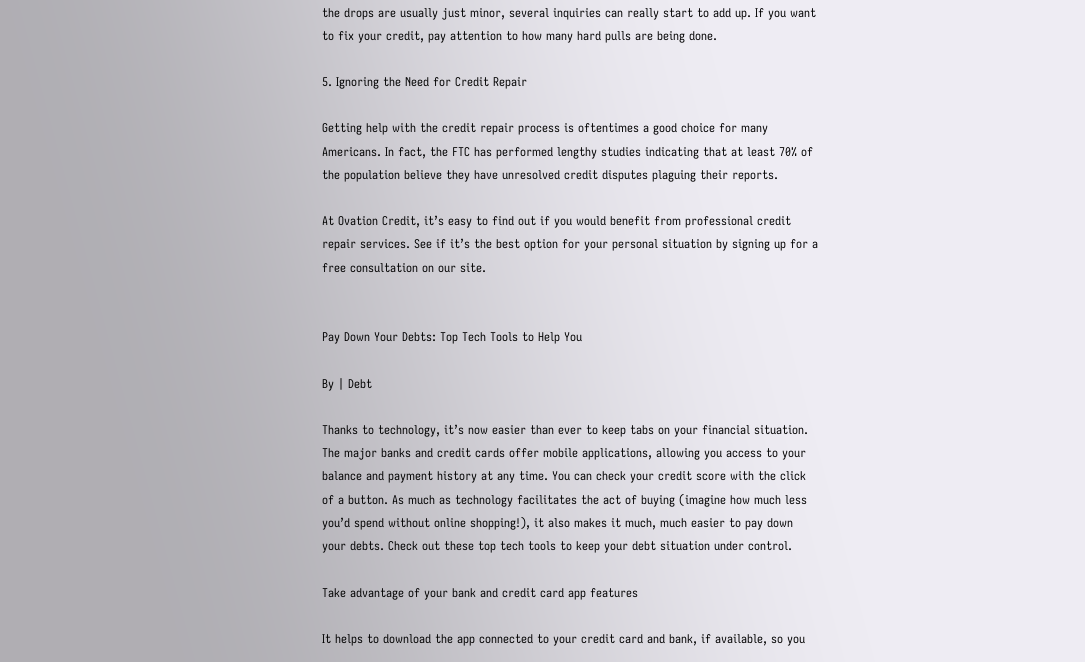the drops are usually just minor, several inquiries can really start to add up. If you want to fix your credit, pay attention to how many hard pulls are being done.

5. Ignoring the Need for Credit Repair

Getting help with the credit repair process is oftentimes a good choice for many Americans. In fact, the FTC has performed lengthy studies indicating that at least 70% of the population believe they have unresolved credit disputes plaguing their reports.

At Ovation Credit, it’s easy to find out if you would benefit from professional credit repair services. See if it’s the best option for your personal situation by signing up for a free consultation on our site.


Pay Down Your Debts: Top Tech Tools to Help You

By | Debt

Thanks to technology, it’s now easier than ever to keep tabs on your financial situation. The major banks and credit cards offer mobile applications, allowing you access to your balance and payment history at any time. You can check your credit score with the click of a button. As much as technology facilitates the act of buying (imagine how much less you’d spend without online shopping!), it also makes it much, much easier to pay down your debts. Check out these top tech tools to keep your debt situation under control.

Take advantage of your bank and credit card app features

It helps to download the app connected to your credit card and bank, if available, so you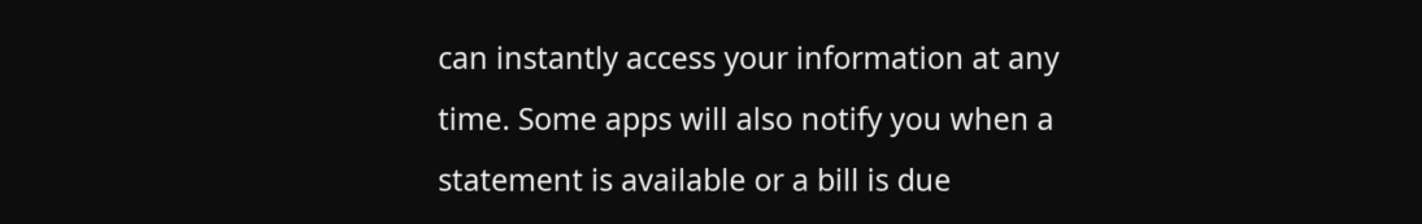can instantly access your information at any time. Some apps will also notify you when a statement is available or a bill is due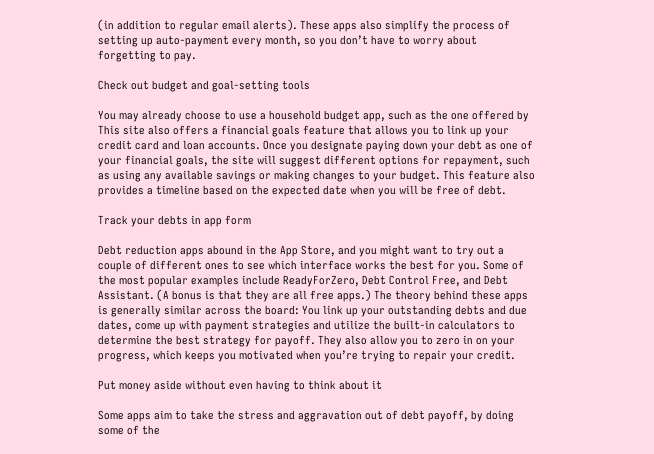(in addition to regular email alerts). These apps also simplify the process of setting up auto-payment every month, so you don’t have to worry about forgetting to pay.

Check out budget and goal-setting tools

You may already choose to use a household budget app, such as the one offered by This site also offers a financial goals feature that allows you to link up your credit card and loan accounts. Once you designate paying down your debt as one of your financial goals, the site will suggest different options for repayment, such as using any available savings or making changes to your budget. This feature also provides a timeline based on the expected date when you will be free of debt.

Track your debts in app form

Debt reduction apps abound in the App Store, and you might want to try out a couple of different ones to see which interface works the best for you. Some of the most popular examples include ReadyForZero, Debt Control Free, and Debt Assistant. (A bonus is that they are all free apps.) The theory behind these apps is generally similar across the board: You link up your outstanding debts and due dates, come up with payment strategies and utilize the built-in calculators to determine the best strategy for payoff. They also allow you to zero in on your progress, which keeps you motivated when you’re trying to repair your credit.

Put money aside without even having to think about it

Some apps aim to take the stress and aggravation out of debt payoff, by doing some of the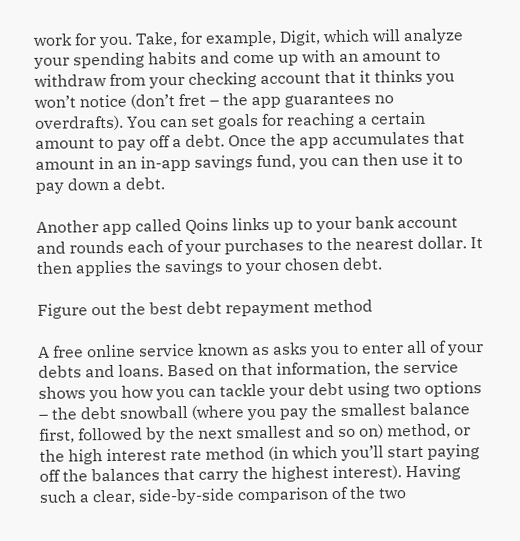work for you. Take, for example, Digit, which will analyze your spending habits and come up with an amount to withdraw from your checking account that it thinks you won’t notice (don’t fret – the app guarantees no overdrafts). You can set goals for reaching a certain amount to pay off a debt. Once the app accumulates that amount in an in-app savings fund, you can then use it to pay down a debt.

Another app called Qoins links up to your bank account and rounds each of your purchases to the nearest dollar. It then applies the savings to your chosen debt.

Figure out the best debt repayment method

A free online service known as asks you to enter all of your debts and loans. Based on that information, the service shows you how you can tackle your debt using two options – the debt snowball (where you pay the smallest balance first, followed by the next smallest and so on) method, or the high interest rate method (in which you’ll start paying off the balances that carry the highest interest). Having such a clear, side-by-side comparison of the two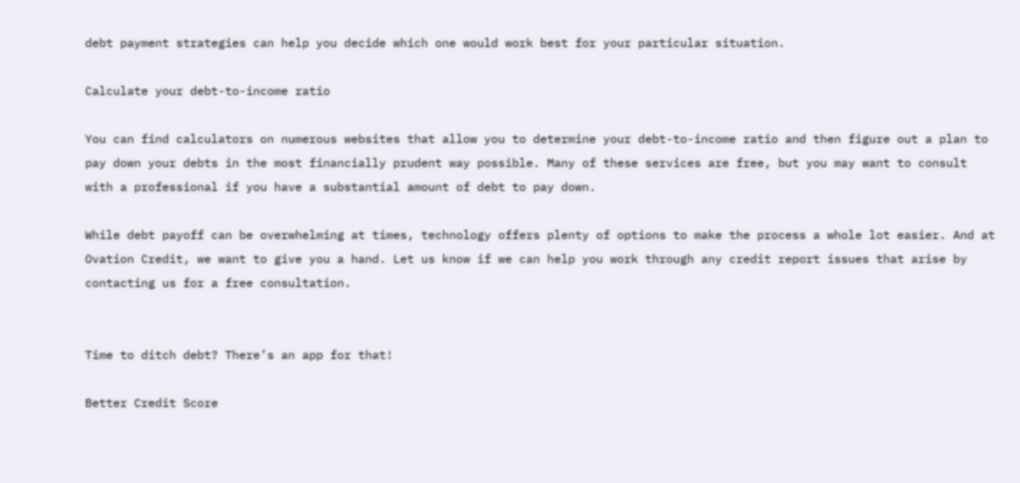debt payment strategies can help you decide which one would work best for your particular situation.

Calculate your debt-to-income ratio

You can find calculators on numerous websites that allow you to determine your debt-to-income ratio and then figure out a plan to pay down your debts in the most financially prudent way possible. Many of these services are free, but you may want to consult with a professional if you have a substantial amount of debt to pay down.

While debt payoff can be overwhelming at times, technology offers plenty of options to make the process a whole lot easier. And at Ovation Credit, we want to give you a hand. Let us know if we can help you work through any credit report issues that arise by contacting us for a free consultation.


Time to ditch debt? There’s an app for that!

Better Credit Score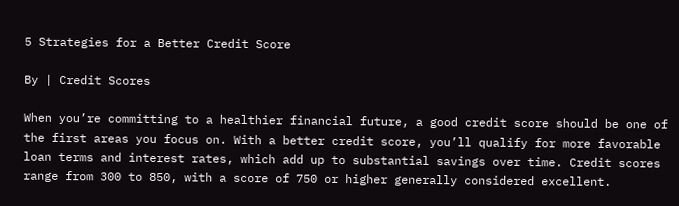5 Strategies for a Better Credit Score

By | Credit Scores

When you’re committing to a healthier financial future, a good credit score should be one of the first areas you focus on. With a better credit score, you’ll qualify for more favorable loan terms and interest rates, which add up to substantial savings over time. Credit scores range from 300 to 850, with a score of 750 or higher generally considered excellent.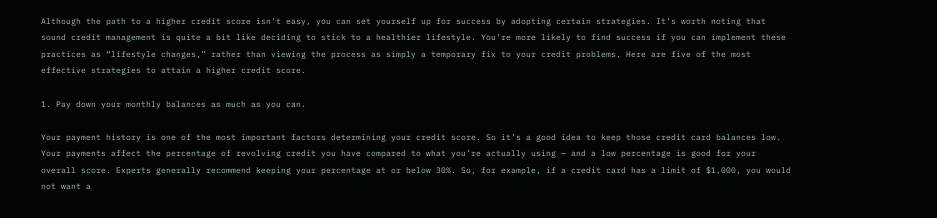Although the path to a higher credit score isn’t easy, you can set yourself up for success by adopting certain strategies. It’s worth noting that sound credit management is quite a bit like deciding to stick to a healthier lifestyle. You’re more likely to find success if you can implement these practices as “lifestyle changes,” rather than viewing the process as simply a temporary fix to your credit problems. Here are five of the most effective strategies to attain a higher credit score.

1. Pay down your monthly balances as much as you can.

Your payment history is one of the most important factors determining your credit score. So it’s a good idea to keep those credit card balances low. Your payments affect the percentage of revolving credit you have compared to what you’re actually using — and a low percentage is good for your overall score. Experts generally recommend keeping your percentage at or below 30%. So, for example, if a credit card has a limit of $1,000, you would not want a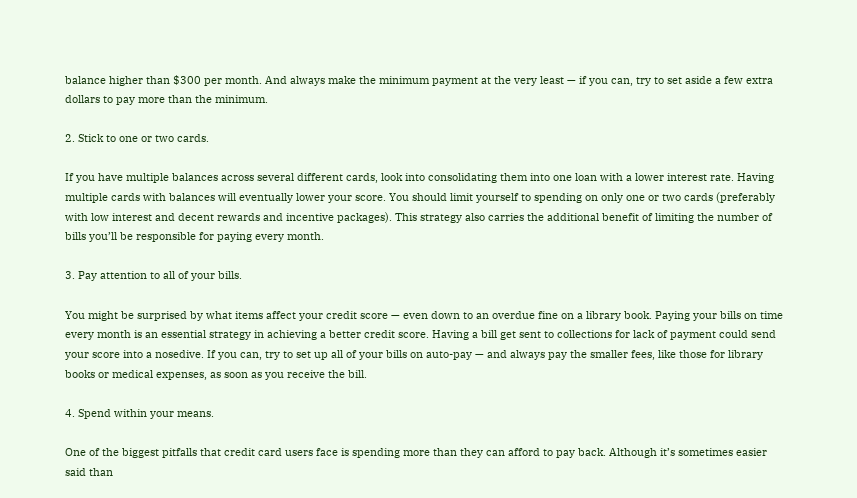balance higher than $300 per month. And always make the minimum payment at the very least — if you can, try to set aside a few extra dollars to pay more than the minimum.

2. Stick to one or two cards.

If you have multiple balances across several different cards, look into consolidating them into one loan with a lower interest rate. Having multiple cards with balances will eventually lower your score. You should limit yourself to spending on only one or two cards (preferably with low interest and decent rewards and incentive packages). This strategy also carries the additional benefit of limiting the number of bills you’ll be responsible for paying every month.

3. Pay attention to all of your bills.

You might be surprised by what items affect your credit score — even down to an overdue fine on a library book. Paying your bills on time every month is an essential strategy in achieving a better credit score. Having a bill get sent to collections for lack of payment could send your score into a nosedive. If you can, try to set up all of your bills on auto-pay — and always pay the smaller fees, like those for library books or medical expenses, as soon as you receive the bill.

4. Spend within your means.

One of the biggest pitfalls that credit card users face is spending more than they can afford to pay back. Although it’s sometimes easier said than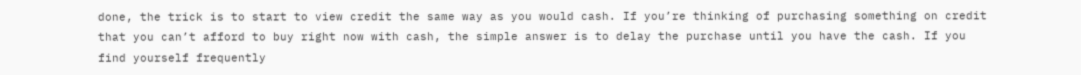done, the trick is to start to view credit the same way as you would cash. If you’re thinking of purchasing something on credit that you can’t afford to buy right now with cash, the simple answer is to delay the purchase until you have the cash. If you find yourself frequently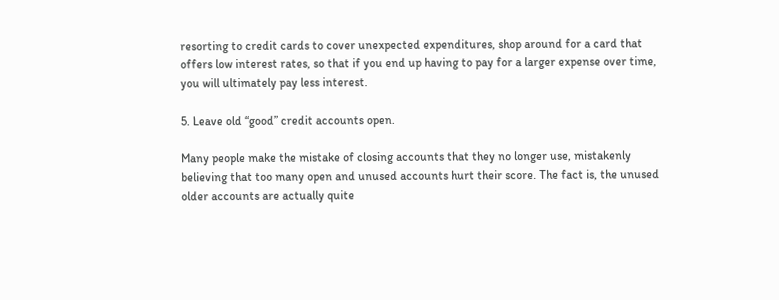resorting to credit cards to cover unexpected expenditures, shop around for a card that offers low interest rates, so that if you end up having to pay for a larger expense over time, you will ultimately pay less interest.

5. Leave old “good” credit accounts open.

Many people make the mistake of closing accounts that they no longer use, mistakenly believing that too many open and unused accounts hurt their score. The fact is, the unused older accounts are actually quite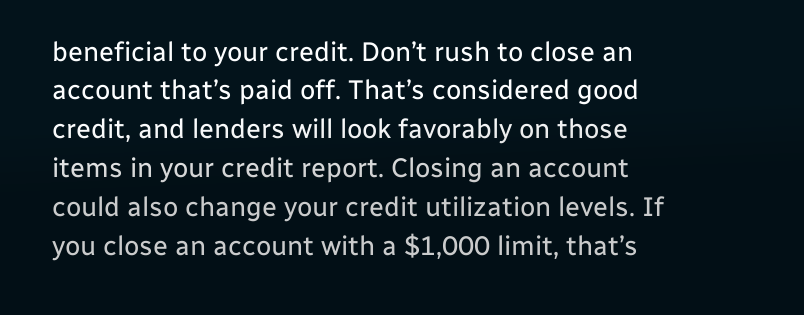beneficial to your credit. Don’t rush to close an account that’s paid off. That’s considered good credit, and lenders will look favorably on those items in your credit report. Closing an account could also change your credit utilization levels. If you close an account with a $1,000 limit, that’s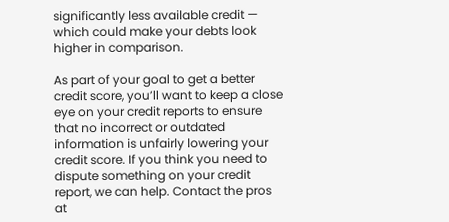significantly less available credit — which could make your debts look higher in comparison.

As part of your goal to get a better credit score, you’ll want to keep a close eye on your credit reports to ensure that no incorrect or outdated information is unfairly lowering your credit score. If you think you need to dispute something on your credit report, we can help. Contact the pros at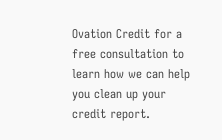Ovation Credit for a free consultation to learn how we can help you clean up your credit report.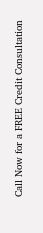Call Now for a FREE Credit Consultation